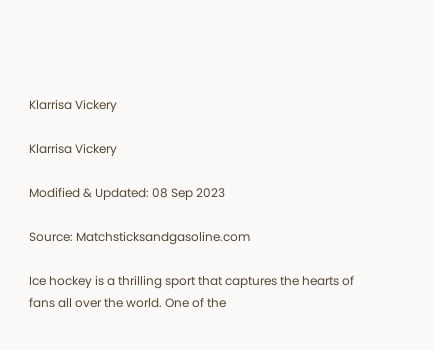Klarrisa Vickery

Klarrisa Vickery

Modified & Updated: 08 Sep 2023

Source: Matchsticksandgasoline.com

Ice hockey is a thrilling sport that captures the hearts of fans all over the world. One of the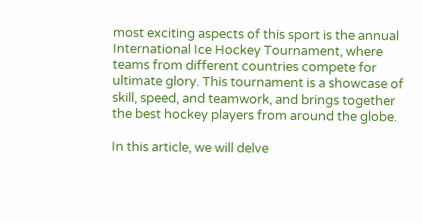most exciting aspects of this sport is the annual International Ice Hockey Tournament, where teams from different countries compete for ultimate glory. This tournament is a showcase of skill, speed, and teamwork, and brings together the best hockey players from around the globe.

In this article, we will delve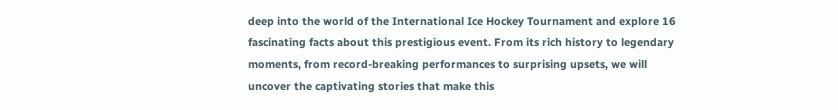deep into the world of the International Ice Hockey Tournament and explore 16 fascinating facts about this prestigious event. From its rich history to legendary moments, from record-breaking performances to surprising upsets, we will uncover the captivating stories that make this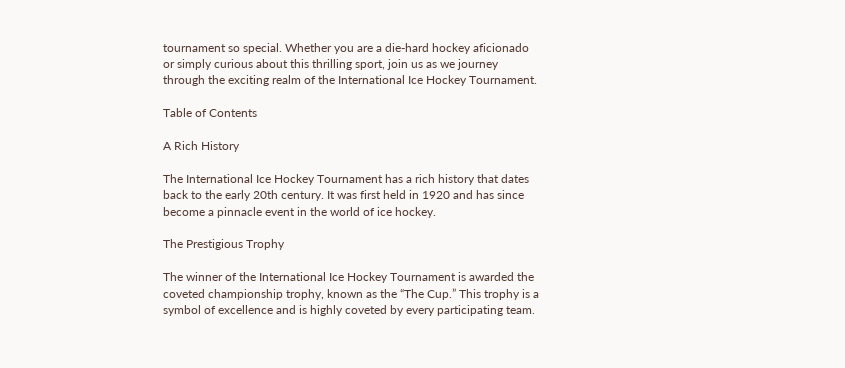tournament so special. Whether you are a die-hard hockey aficionado or simply curious about this thrilling sport, join us as we journey through the exciting realm of the International Ice Hockey Tournament.

Table of Contents

A Rich History

The International Ice Hockey Tournament has a rich history that dates back to the early 20th century. It was first held in 1920 and has since become a pinnacle event in the world of ice hockey.

The Prestigious Trophy

The winner of the International Ice Hockey Tournament is awarded the coveted championship trophy, known as the “The Cup.” This trophy is a symbol of excellence and is highly coveted by every participating team.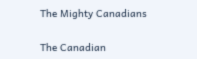The Mighty Canadians

The Canadian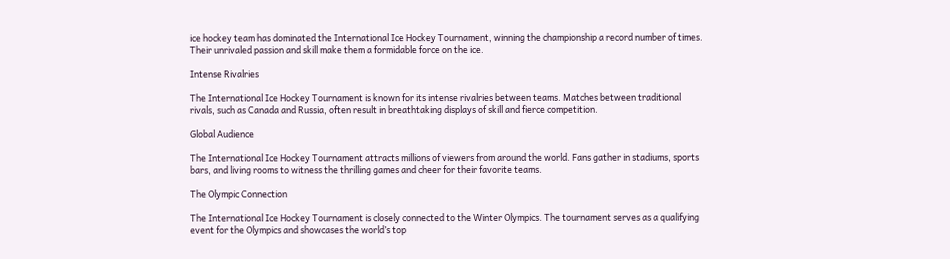ice hockey team has dominated the International Ice Hockey Tournament, winning the championship a record number of times. Their unrivaled passion and skill make them a formidable force on the ice.

Intense Rivalries

The International Ice Hockey Tournament is known for its intense rivalries between teams. Matches between traditional rivals, such as Canada and Russia, often result in breathtaking displays of skill and fierce competition.

Global Audience

The International Ice Hockey Tournament attracts millions of viewers from around the world. Fans gather in stadiums, sports bars, and living rooms to witness the thrilling games and cheer for their favorite teams.

The Olympic Connection

The International Ice Hockey Tournament is closely connected to the Winter Olympics. The tournament serves as a qualifying event for the Olympics and showcases the world’s top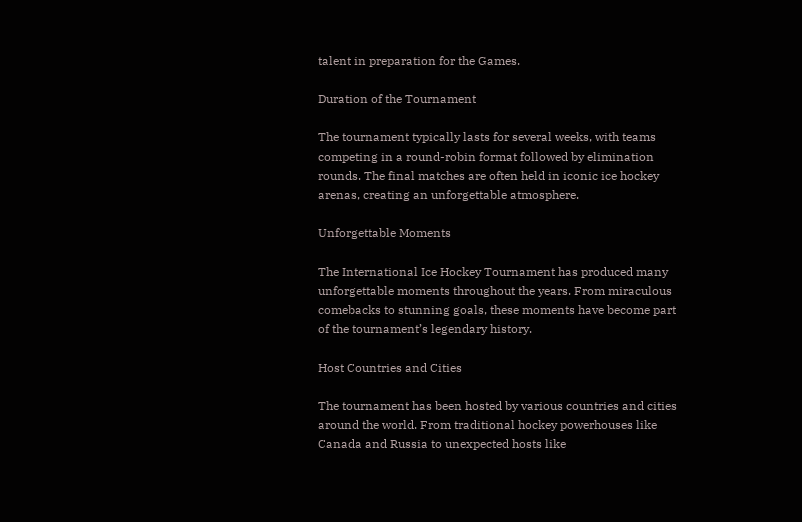talent in preparation for the Games.

Duration of the Tournament

The tournament typically lasts for several weeks, with teams competing in a round-robin format followed by elimination rounds. The final matches are often held in iconic ice hockey arenas, creating an unforgettable atmosphere.

Unforgettable Moments

The International Ice Hockey Tournament has produced many unforgettable moments throughout the years. From miraculous comebacks to stunning goals, these moments have become part of the tournament’s legendary history.

Host Countries and Cities

The tournament has been hosted by various countries and cities around the world. From traditional hockey powerhouses like Canada and Russia to unexpected hosts like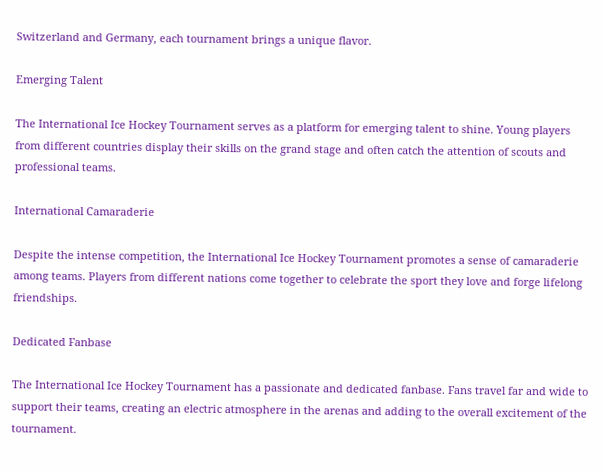Switzerland and Germany, each tournament brings a unique flavor.

Emerging Talent

The International Ice Hockey Tournament serves as a platform for emerging talent to shine. Young players from different countries display their skills on the grand stage and often catch the attention of scouts and professional teams.

International Camaraderie

Despite the intense competition, the International Ice Hockey Tournament promotes a sense of camaraderie among teams. Players from different nations come together to celebrate the sport they love and forge lifelong friendships.

Dedicated Fanbase

The International Ice Hockey Tournament has a passionate and dedicated fanbase. Fans travel far and wide to support their teams, creating an electric atmosphere in the arenas and adding to the overall excitement of the tournament.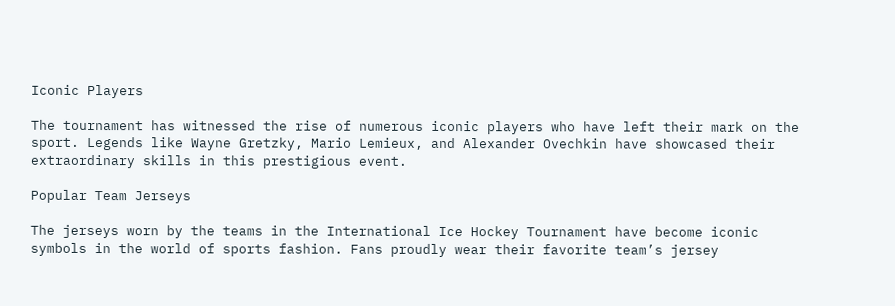Iconic Players

The tournament has witnessed the rise of numerous iconic players who have left their mark on the sport. Legends like Wayne Gretzky, Mario Lemieux, and Alexander Ovechkin have showcased their extraordinary skills in this prestigious event.

Popular Team Jerseys

The jerseys worn by the teams in the International Ice Hockey Tournament have become iconic symbols in the world of sports fashion. Fans proudly wear their favorite team’s jersey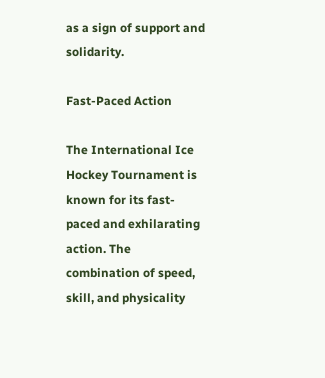as a sign of support and solidarity.

Fast-Paced Action

The International Ice Hockey Tournament is known for its fast-paced and exhilarating action. The combination of speed, skill, and physicality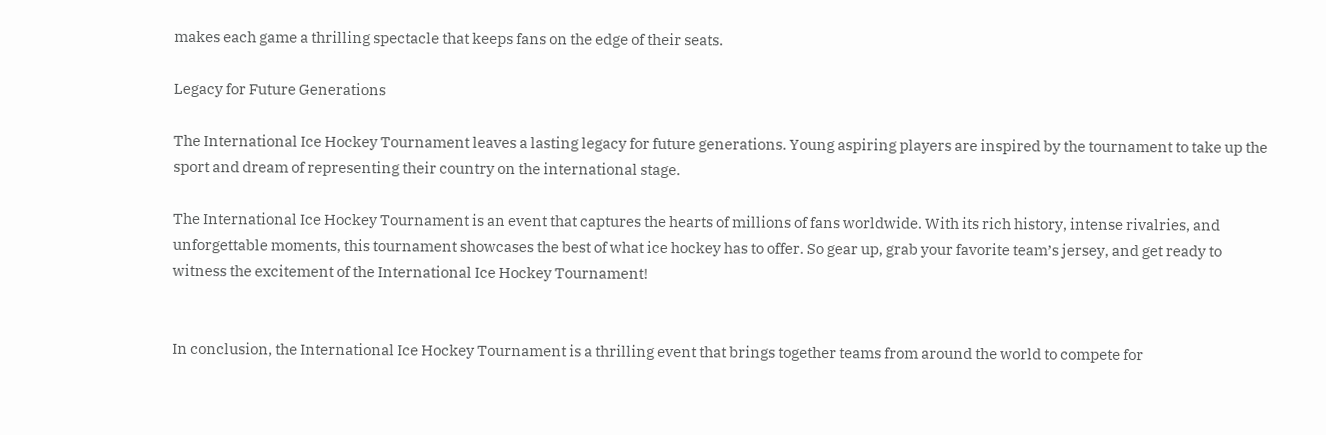makes each game a thrilling spectacle that keeps fans on the edge of their seats.

Legacy for Future Generations

The International Ice Hockey Tournament leaves a lasting legacy for future generations. Young aspiring players are inspired by the tournament to take up the sport and dream of representing their country on the international stage.

The International Ice Hockey Tournament is an event that captures the hearts of millions of fans worldwide. With its rich history, intense rivalries, and unforgettable moments, this tournament showcases the best of what ice hockey has to offer. So gear up, grab your favorite team’s jersey, and get ready to witness the excitement of the International Ice Hockey Tournament!


In conclusion, the International Ice Hockey Tournament is a thrilling event that brings together teams from around the world to compete for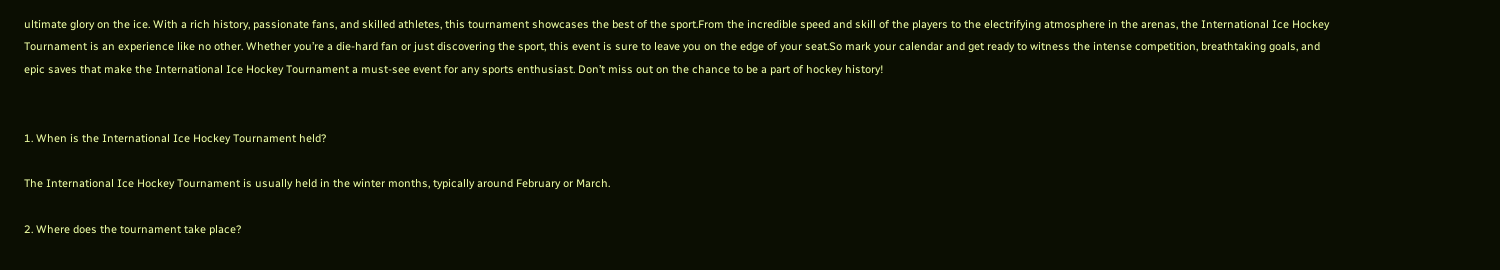ultimate glory on the ice. With a rich history, passionate fans, and skilled athletes, this tournament showcases the best of the sport.From the incredible speed and skill of the players to the electrifying atmosphere in the arenas, the International Ice Hockey Tournament is an experience like no other. Whether you’re a die-hard fan or just discovering the sport, this event is sure to leave you on the edge of your seat.So mark your calendar and get ready to witness the intense competition, breathtaking goals, and epic saves that make the International Ice Hockey Tournament a must-see event for any sports enthusiast. Don’t miss out on the chance to be a part of hockey history!


1. When is the International Ice Hockey Tournament held?

The International Ice Hockey Tournament is usually held in the winter months, typically around February or March.

2. Where does the tournament take place?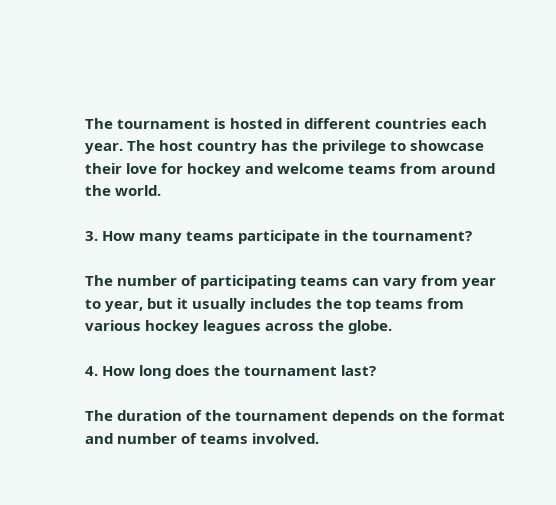The tournament is hosted in different countries each year. The host country has the privilege to showcase their love for hockey and welcome teams from around the world.

3. How many teams participate in the tournament?

The number of participating teams can vary from year to year, but it usually includes the top teams from various hockey leagues across the globe.

4. How long does the tournament last?

The duration of the tournament depends on the format and number of teams involved.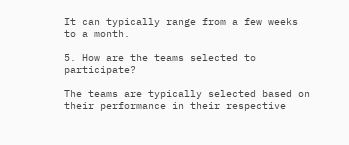It can typically range from a few weeks to a month.

5. How are the teams selected to participate?

The teams are typically selected based on their performance in their respective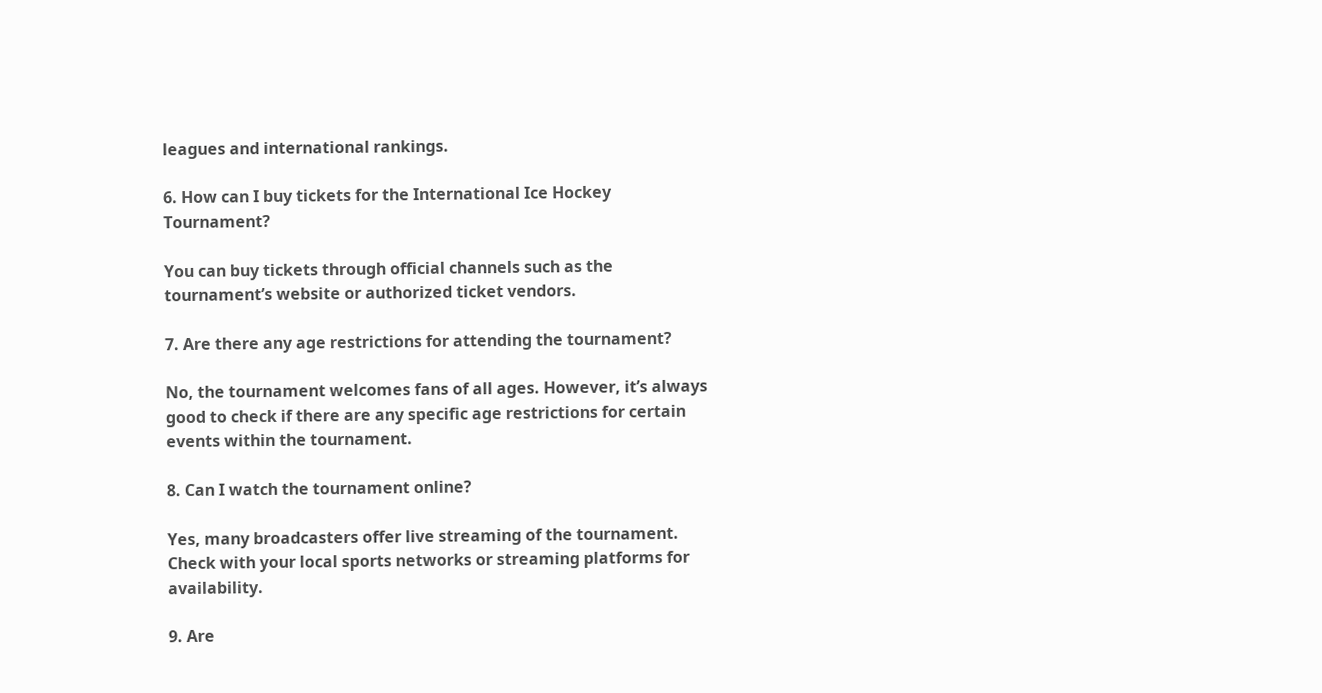leagues and international rankings.

6. How can I buy tickets for the International Ice Hockey Tournament?

You can buy tickets through official channels such as the tournament’s website or authorized ticket vendors.

7. Are there any age restrictions for attending the tournament?

No, the tournament welcomes fans of all ages. However, it’s always good to check if there are any specific age restrictions for certain events within the tournament.

8. Can I watch the tournament online?

Yes, many broadcasters offer live streaming of the tournament. Check with your local sports networks or streaming platforms for availability.

9. Are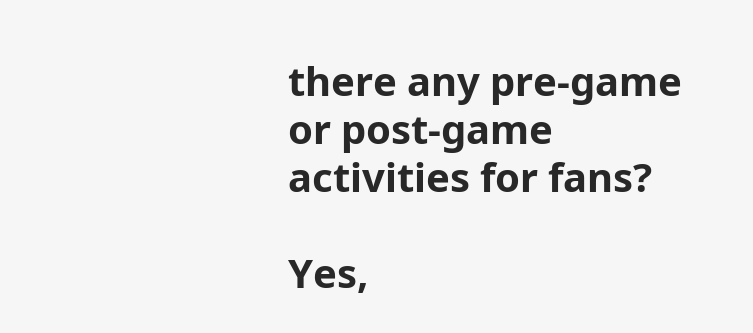there any pre-game or post-game activities for fans?

Yes,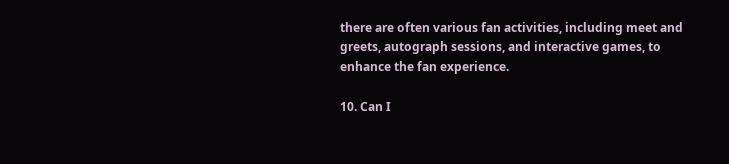there are often various fan activities, including meet and greets, autograph sessions, and interactive games, to enhance the fan experience.

10. Can I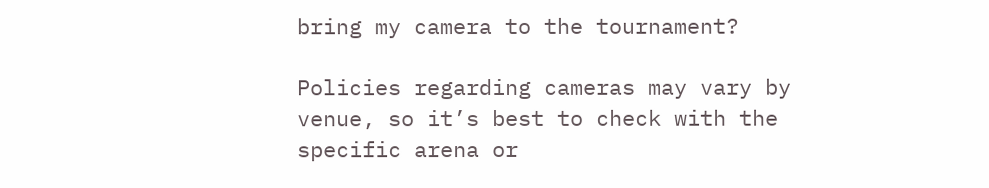bring my camera to the tournament?

Policies regarding cameras may vary by venue, so it’s best to check with the specific arena or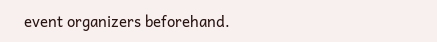event organizers beforehand.